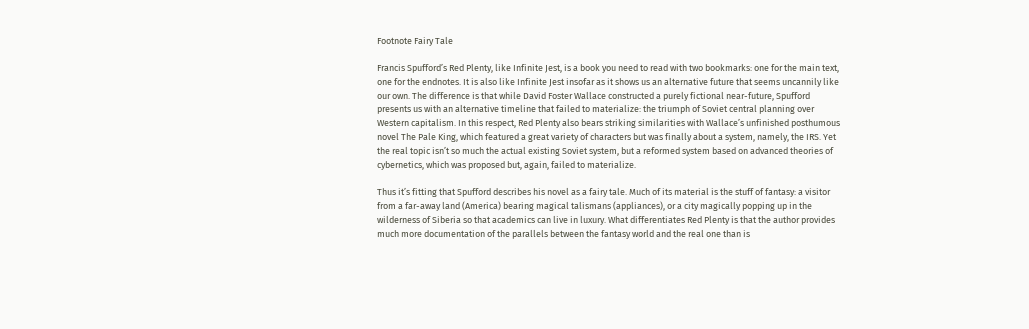Footnote Fairy Tale

Francis Spufford’s Red Plenty, like Infinite Jest, is a book you need to read with two bookmarks: one for the main text, one for the endnotes. It is also like Infinite Jest insofar as it shows us an alternative future that seems uncannily like our own. The difference is that while David Foster Wallace constructed a purely fictional near-future, Spufford presents us with an alternative timeline that failed to materialize: the triumph of Soviet central planning over Western capitalism. In this respect, Red Plenty also bears striking similarities with Wallace’s unfinished posthumous novel The Pale King, which featured a great variety of characters but was finally about a system, namely, the IRS. Yet the real topic isn’t so much the actual existing Soviet system, but a reformed system based on advanced theories of cybernetics, which was proposed but, again, failed to materialize.

Thus it’s fitting that Spufford describes his novel as a fairy tale. Much of its material is the stuff of fantasy: a visitor from a far-away land (America) bearing magical talismans (appliances), or a city magically popping up in the wilderness of Siberia so that academics can live in luxury. What differentiates Red Plenty is that the author provides much more documentation of the parallels between the fantasy world and the real one than is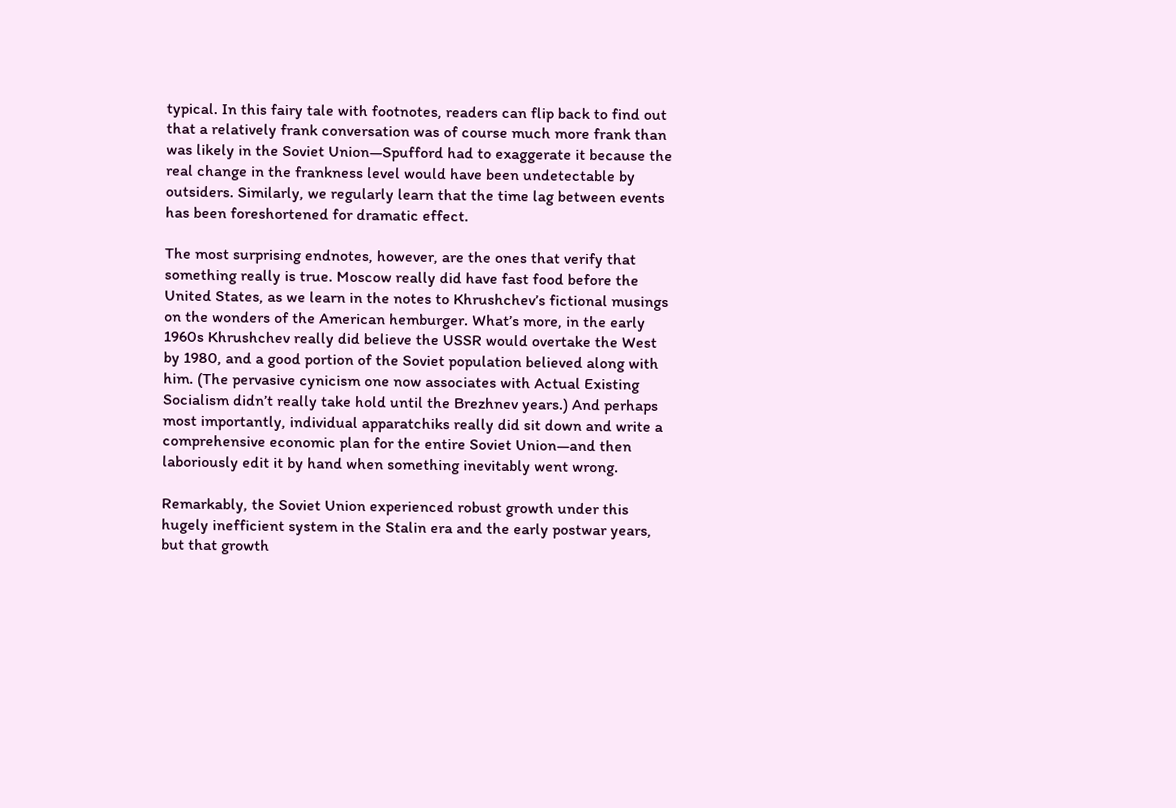typical. In this fairy tale with footnotes, readers can flip back to find out that a relatively frank conversation was of course much more frank than was likely in the Soviet Union—Spufford had to exaggerate it because the real change in the frankness level would have been undetectable by outsiders. Similarly, we regularly learn that the time lag between events has been foreshortened for dramatic effect.

The most surprising endnotes, however, are the ones that verify that something really is true. Moscow really did have fast food before the United States, as we learn in the notes to Khrushchev’s fictional musings on the wonders of the American hemburger. What’s more, in the early 1960s Khrushchev really did believe the USSR would overtake the West by 1980, and a good portion of the Soviet population believed along with him. (The pervasive cynicism one now associates with Actual Existing Socialism didn’t really take hold until the Brezhnev years.) And perhaps most importantly, individual apparatchiks really did sit down and write a comprehensive economic plan for the entire Soviet Union—and then laboriously edit it by hand when something inevitably went wrong.

Remarkably, the Soviet Union experienced robust growth under this hugely inefficient system in the Stalin era and the early postwar years, but that growth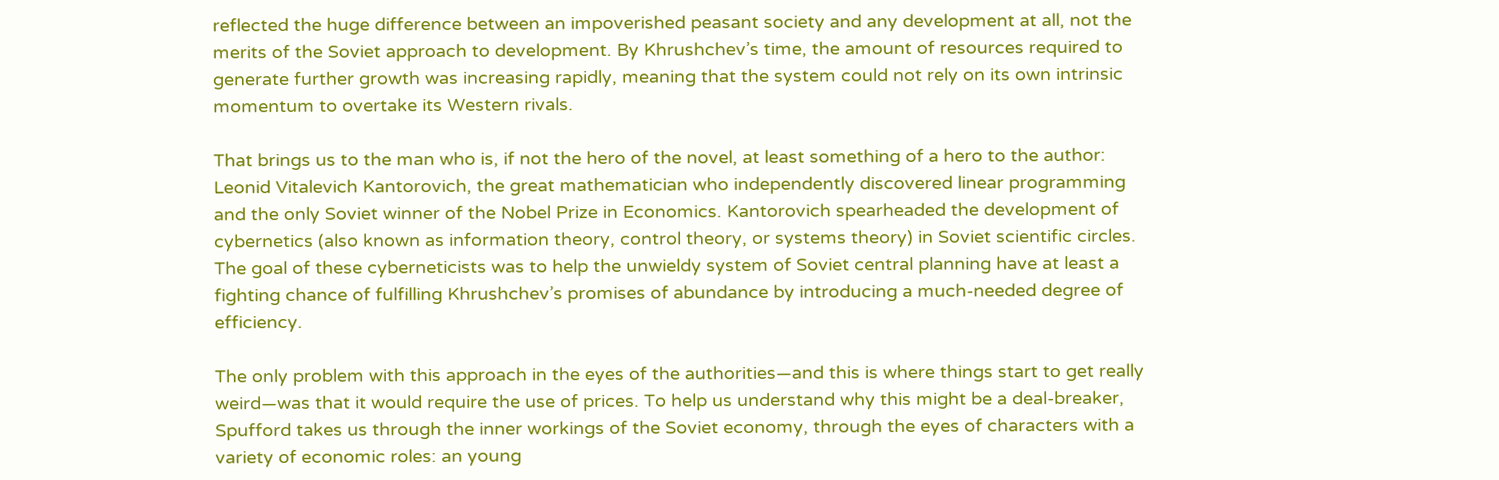reflected the huge difference between an impoverished peasant society and any development at all, not the merits of the Soviet approach to development. By Khrushchev’s time, the amount of resources required to generate further growth was increasing rapidly, meaning that the system could not rely on its own intrinsic momentum to overtake its Western rivals.

That brings us to the man who is, if not the hero of the novel, at least something of a hero to the author: Leonid Vitalevich Kantorovich, the great mathematician who independently discovered linear programming and the only Soviet winner of the Nobel Prize in Economics. Kantorovich spearheaded the development of cybernetics (also known as information theory, control theory, or systems theory) in Soviet scientific circles. The goal of these cyberneticists was to help the unwieldy system of Soviet central planning have at least a fighting chance of fulfilling Khrushchev’s promises of abundance by introducing a much-needed degree of efficiency.

The only problem with this approach in the eyes of the authorities—and this is where things start to get really weird—was that it would require the use of prices. To help us understand why this might be a deal-breaker, Spufford takes us through the inner workings of the Soviet economy, through the eyes of characters with a variety of economic roles: an young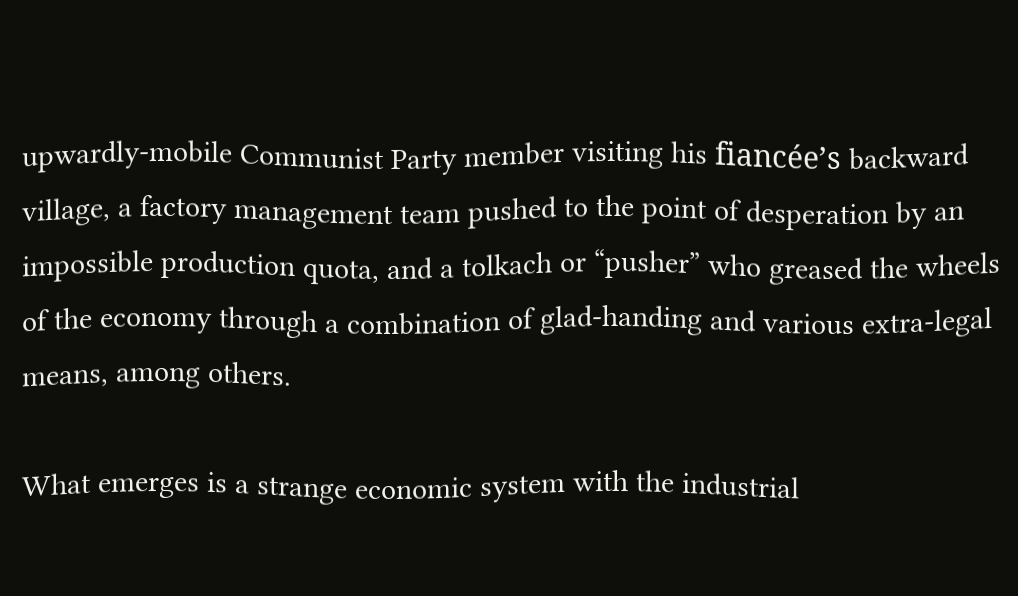upwardly-mobile Communist Party member visiting his fiancée’s backward village, a factory management team pushed to the point of desperation by an impossible production quota, and a tolkach or “pusher” who greased the wheels of the economy through a combination of glad-handing and various extra-legal means, among others.

What emerges is a strange economic system with the industrial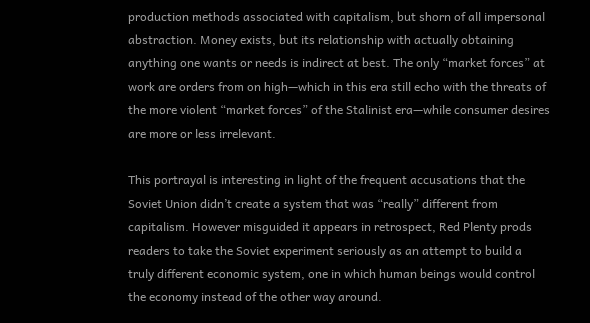production methods associated with capitalism, but shorn of all impersonal abstraction. Money exists, but its relationship with actually obtaining anything one wants or needs is indirect at best. The only “market forces” at work are orders from on high—which in this era still echo with the threats of the more violent “market forces” of the Stalinist era—while consumer desires are more or less irrelevant.

This portrayal is interesting in light of the frequent accusations that the Soviet Union didn’t create a system that was “really” different from capitalism. However misguided it appears in retrospect, Red Plenty prods readers to take the Soviet experiment seriously as an attempt to build a truly different economic system, one in which human beings would control the economy instead of the other way around.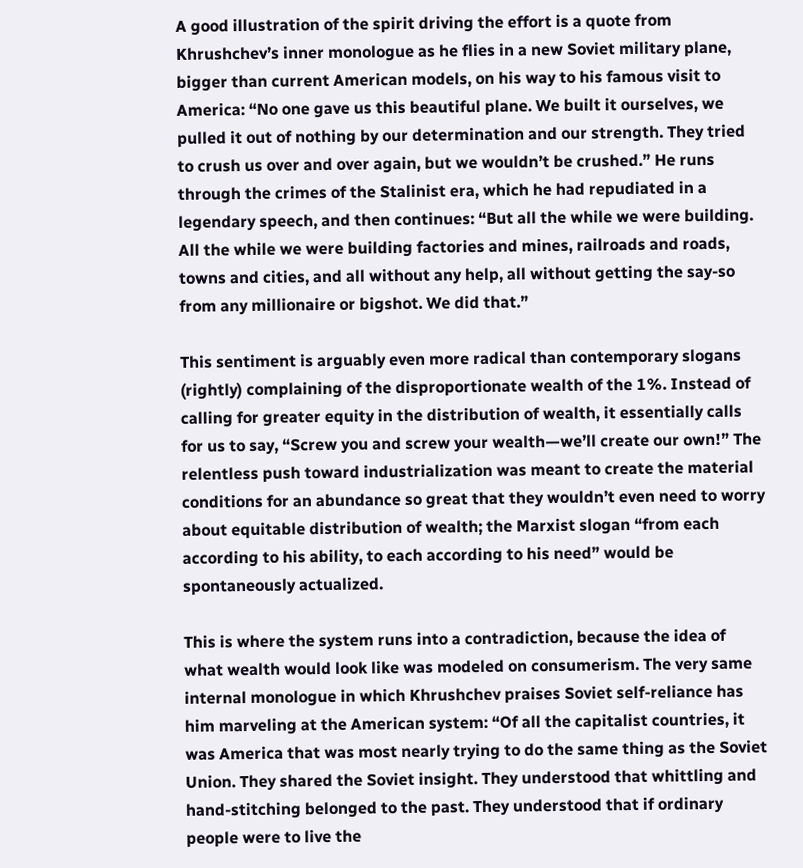A good illustration of the spirit driving the effort is a quote from Khrushchev’s inner monologue as he flies in a new Soviet military plane, bigger than current American models, on his way to his famous visit to America: “No one gave us this beautiful plane. We built it ourselves, we pulled it out of nothing by our determination and our strength. They tried to crush us over and over again, but we wouldn’t be crushed.” He runs through the crimes of the Stalinist era, which he had repudiated in a legendary speech, and then continues: “But all the while we were building. All the while we were building factories and mines, railroads and roads, towns and cities, and all without any help, all without getting the say-so from any millionaire or bigshot. We did that.”

This sentiment is arguably even more radical than contemporary slogans (rightly) complaining of the disproportionate wealth of the 1%. Instead of calling for greater equity in the distribution of wealth, it essentially calls for us to say, “Screw you and screw your wealth—we’ll create our own!” The relentless push toward industrialization was meant to create the material conditions for an abundance so great that they wouldn’t even need to worry about equitable distribution of wealth; the Marxist slogan “from each according to his ability, to each according to his need” would be spontaneously actualized.

This is where the system runs into a contradiction, because the idea of what wealth would look like was modeled on consumerism. The very same internal monologue in which Khrushchev praises Soviet self-reliance has him marveling at the American system: “Of all the capitalist countries, it was America that was most nearly trying to do the same thing as the Soviet Union. They shared the Soviet insight. They understood that whittling and hand-stitching belonged to the past. They understood that if ordinary people were to live the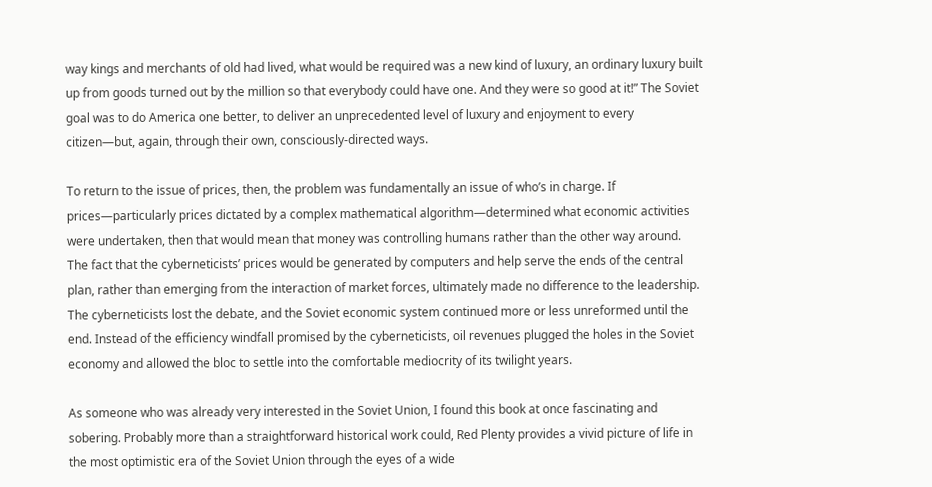way kings and merchants of old had lived, what would be required was a new kind of luxury, an ordinary luxury built up from goods turned out by the million so that everybody could have one. And they were so good at it!” The Soviet goal was to do America one better, to deliver an unprecedented level of luxury and enjoyment to every citizen—but, again, through their own, consciously-directed ways.

To return to the issue of prices, then, the problem was fundamentally an issue of who’s in charge. If prices—particularly prices dictated by a complex mathematical algorithm—determined what economic activities were undertaken, then that would mean that money was controlling humans rather than the other way around. The fact that the cyberneticists’ prices would be generated by computers and help serve the ends of the central plan, rather than emerging from the interaction of market forces, ultimately made no difference to the leadership. The cyberneticists lost the debate, and the Soviet economic system continued more or less unreformed until the end. Instead of the efficiency windfall promised by the cyberneticists, oil revenues plugged the holes in the Soviet economy and allowed the bloc to settle into the comfortable mediocrity of its twilight years.

As someone who was already very interested in the Soviet Union, I found this book at once fascinating and sobering. Probably more than a straightforward historical work could, Red Plenty provides a vivid picture of life in the most optimistic era of the Soviet Union through the eyes of a wide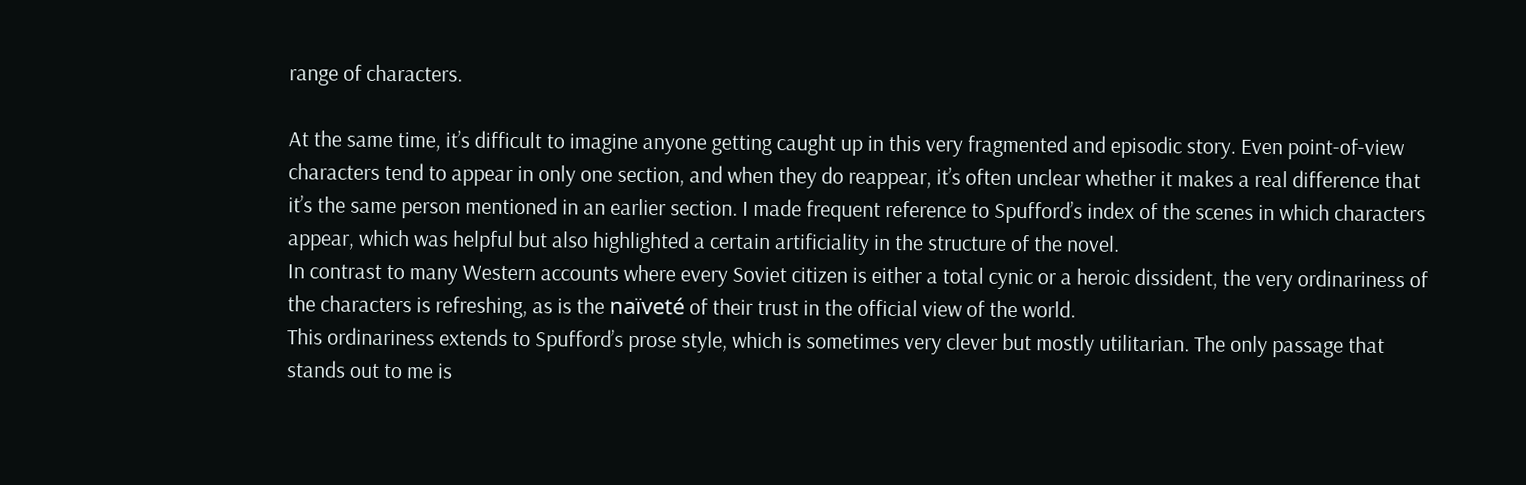range of characters.

At the same time, it’s difficult to imagine anyone getting caught up in this very fragmented and episodic story. Even point-of-view characters tend to appear in only one section, and when they do reappear, it’s often unclear whether it makes a real difference that it’s the same person mentioned in an earlier section. I made frequent reference to Spufford’s index of the scenes in which characters appear, which was helpful but also highlighted a certain artificiality in the structure of the novel.
In contrast to many Western accounts where every Soviet citizen is either a total cynic or a heroic dissident, the very ordinariness of the characters is refreshing, as is the naïveté of their trust in the official view of the world.
This ordinariness extends to Spufford’s prose style, which is sometimes very clever but mostly utilitarian. The only passage that stands out to me is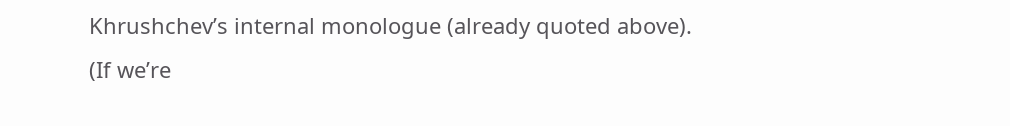Khrushchev’s internal monologue (already quoted above).
(If we’re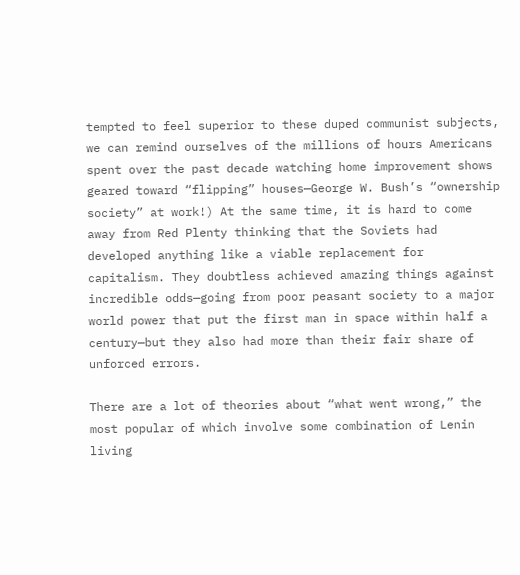tempted to feel superior to these duped communist subjects, we can remind ourselves of the millions of hours Americans spent over the past decade watching home improvement shows geared toward “flipping” houses—George W. Bush’s “ownership society” at work!) At the same time, it is hard to come away from Red Plenty thinking that the Soviets had developed anything like a viable replacement for capitalism. They doubtless achieved amazing things against incredible odds—going from poor peasant society to a major world power that put the first man in space within half a century—but they also had more than their fair share of unforced errors.

There are a lot of theories about “what went wrong,” the most popular of which involve some combination of Lenin living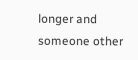longer and someone other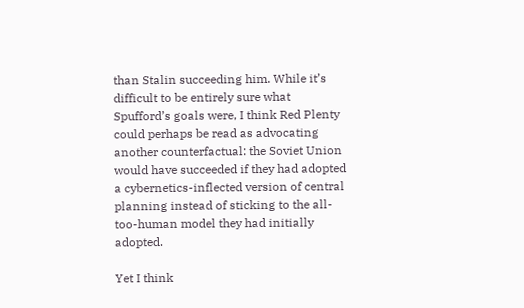than Stalin succeeding him. While it’s difficult to be entirely sure what Spufford’s goals were, I think Red Plenty could perhaps be read as advocating another counterfactual: the Soviet Union would have succeeded if they had adopted a cybernetics-inflected version of central planning instead of sticking to the all-too-human model they had initially adopted.

Yet I think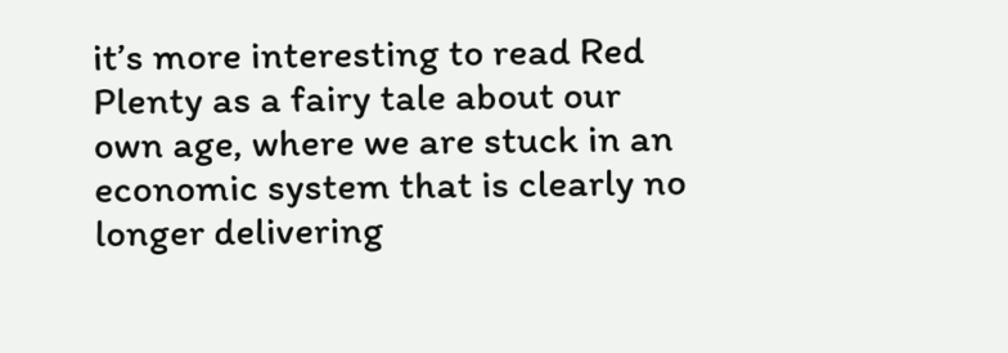it’s more interesting to read Red Plenty as a fairy tale about our own age, where we are stuck in an economic system that is clearly no longer delivering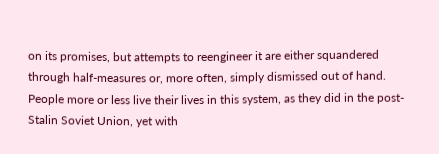on its promises, but attempts to reengineer it are either squandered through half-measures or, more often, simply dismissed out of hand. People more or less live their lives in this system, as they did in the post-Stalin Soviet Union, yet with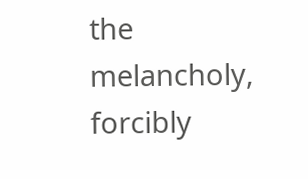the melancholy, forcibly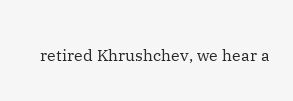retired Khrushchev, we hear a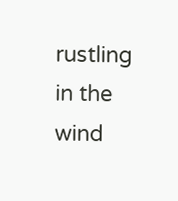rustling in the wind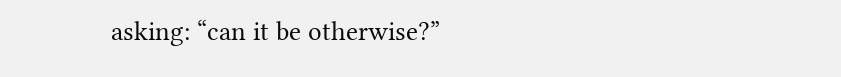asking: “can it be otherwise?”